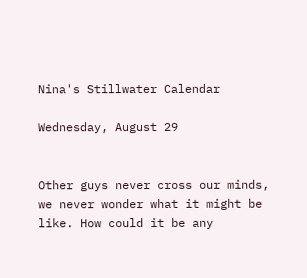Nina's Stillwater Calendar

Wednesday, August 29


Other guys never cross our minds, we never wonder what it might be like. How could it be any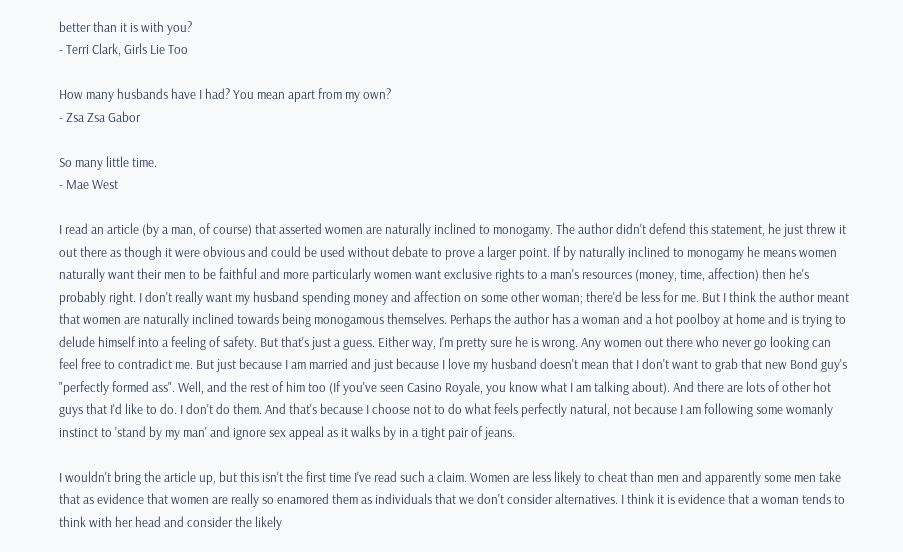better than it is with you?
- Terri Clark, Girls Lie Too

How many husbands have I had? You mean apart from my own?
- Zsa Zsa Gabor

So many little time.
- Mae West

I read an article (by a man, of course) that asserted women are naturally inclined to monogamy. The author didn't defend this statement, he just threw it out there as though it were obvious and could be used without debate to prove a larger point. If by naturally inclined to monogamy he means women naturally want their men to be faithful and more particularly women want exclusive rights to a man's resources (money, time, affection) then he's probably right. I don't really want my husband spending money and affection on some other woman; there'd be less for me. But I think the author meant that women are naturally inclined towards being monogamous themselves. Perhaps the author has a woman and a hot poolboy at home and is trying to delude himself into a feeling of safety. But that's just a guess. Either way, I'm pretty sure he is wrong. Any women out there who never go looking can feel free to contradict me. But just because I am married and just because I love my husband doesn't mean that I don't want to grab that new Bond guy's "perfectly formed ass". Well, and the rest of him too (If you've seen Casino Royale, you know what I am talking about). And there are lots of other hot guys that I'd like to do. I don't do them. And that's because I choose not to do what feels perfectly natural, not because I am following some womanly instinct to 'stand by my man' and ignore sex appeal as it walks by in a tight pair of jeans.

I wouldn't bring the article up, but this isn't the first time I've read such a claim. Women are less likely to cheat than men and apparently some men take that as evidence that women are really so enamored them as individuals that we don't consider alternatives. I think it is evidence that a woman tends to think with her head and consider the likely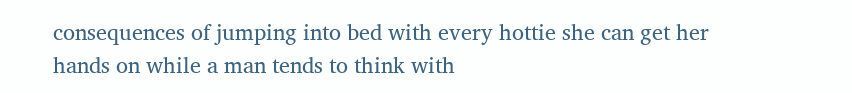consequences of jumping into bed with every hottie she can get her hands on while a man tends to think with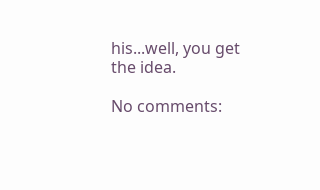his...well, you get the idea.

No comments: